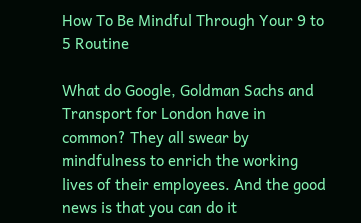How To Be Mindful Through Your 9 to 5 Routine

What do Google, Goldman Sachs and Transport for London have in common? They all swear by mindfulness to enrich the working lives of their employees. And the good news is that you can do it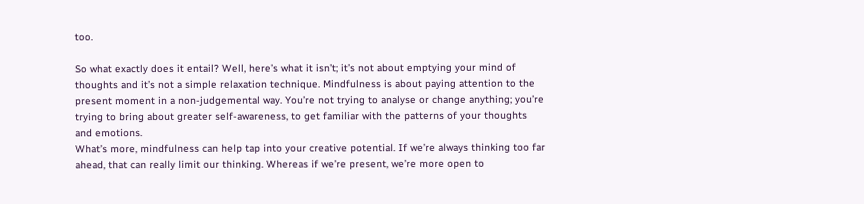too.

So what exactly does it entail? Well, here’s what it isn’t; it’s not about emptying your mind of thoughts and it’s not a simple relaxation technique. Mindfulness is about paying attention to the present moment in a non-judgemental way. You’re not trying to analyse or change anything; you’re trying to bring about greater self-awareness, to get familiar with the patterns of your thoughts and emotions.
What’s more, mindfulness can help tap into your creative potential. If we’re always thinking too far ahead, that can really limit our thinking. Whereas if we’re present, we’re more open to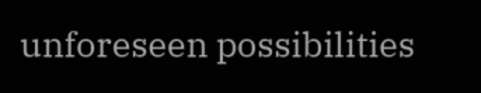unforeseen possibilities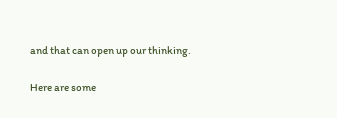and that can open up our thinking.

Here are some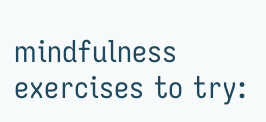mindfulness exercises to try: